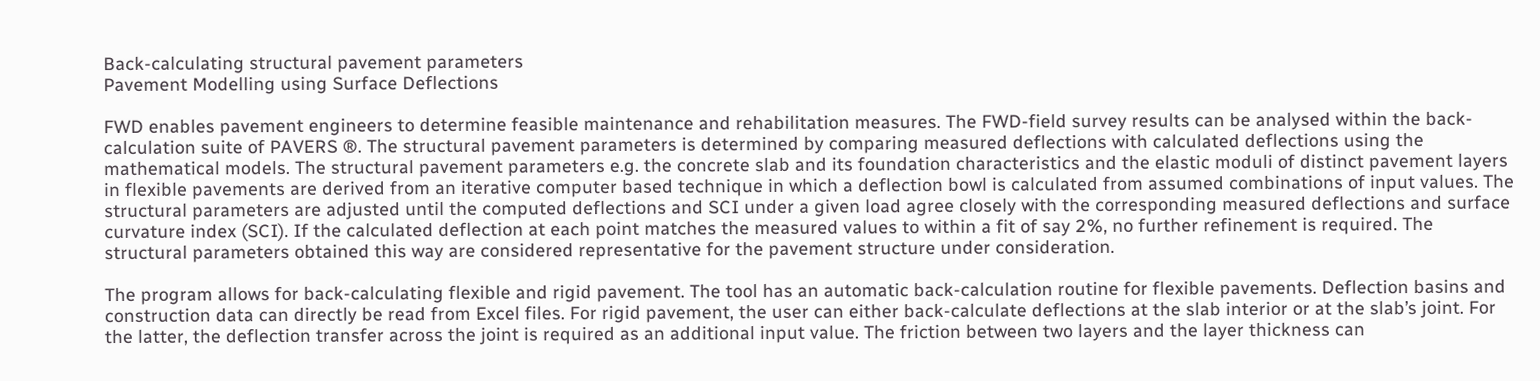Back-calculating structural pavement parameters
Pavement Modelling using Surface Deflections

FWD enables pavement engineers to determine feasible maintenance and rehabilitation measures. The FWD-field survey results can be analysed within the back-calculation suite of PAVERS ®. The structural pavement parameters is determined by comparing measured deflections with calculated deflections using the mathematical models. The structural pavement parameters e.g. the concrete slab and its foundation characteristics and the elastic moduli of distinct pavement layers in flexible pavements are derived from an iterative computer based technique in which a deflection bowl is calculated from assumed combinations of input values. The structural parameters are adjusted until the computed deflections and SCI under a given load agree closely with the corresponding measured deflections and surface curvature index (SCI). If the calculated deflection at each point matches the measured values to within a fit of say 2%, no further refinement is required. The structural parameters obtained this way are considered representative for the pavement structure under consideration.

The program allows for back-calculating flexible and rigid pavement. The tool has an automatic back-calculation routine for flexible pavements. Deflection basins and construction data can directly be read from Excel files. For rigid pavement, the user can either back-calculate deflections at the slab interior or at the slab’s joint. For the latter, the deflection transfer across the joint is required as an additional input value. The friction between two layers and the layer thickness can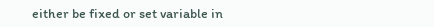either be fixed or set variable in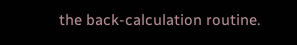the back-calculation routine.